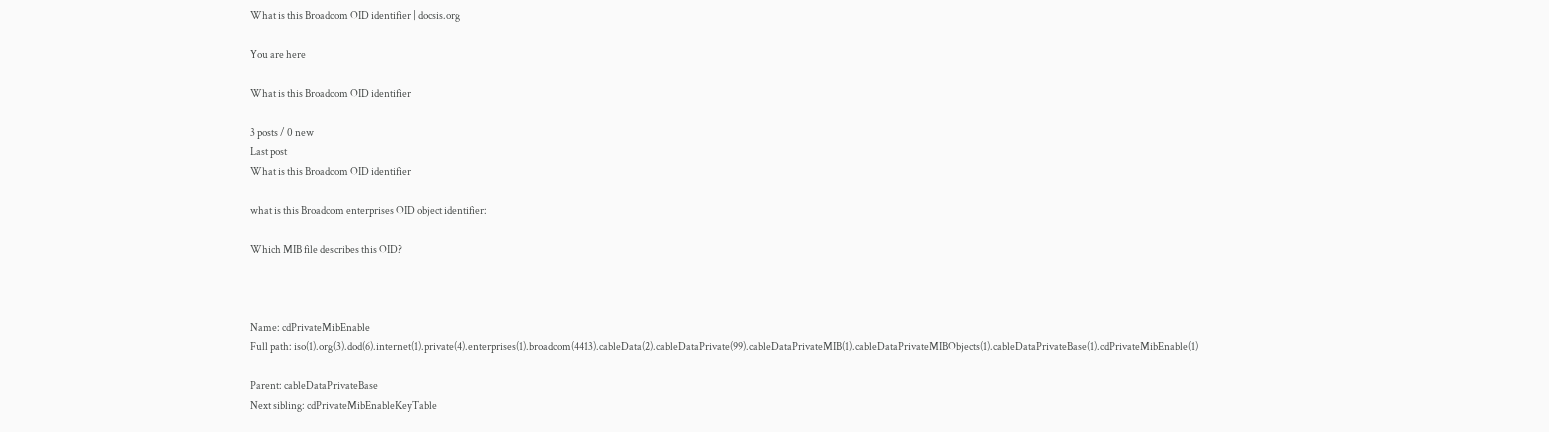What is this Broadcom OID identifier | docsis.org

You are here

What is this Broadcom OID identifier

3 posts / 0 new
Last post
What is this Broadcom OID identifier

what is this Broadcom enterprises OID object identifier:

Which MIB file describes this OID?



Name: cdPrivateMibEnable
Full path: iso(1).org(3).dod(6).internet(1).private(4).enterprises(1).broadcom(4413).cableData(2).cableDataPrivate(99).cableDataPrivateMIB(1).cableDataPrivateMIBObjects(1).cableDataPrivateBase(1).cdPrivateMibEnable(1)

Parent: cableDataPrivateBase
Next sibling: cdPrivateMibEnableKeyTable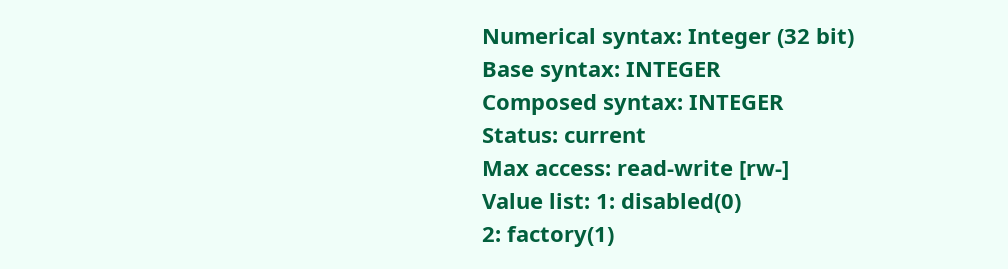Numerical syntax: Integer (32 bit)
Base syntax: INTEGER
Composed syntax: INTEGER
Status: current
Max access: read-write [rw-]
Value list: 1: disabled(0)
2: factory(1)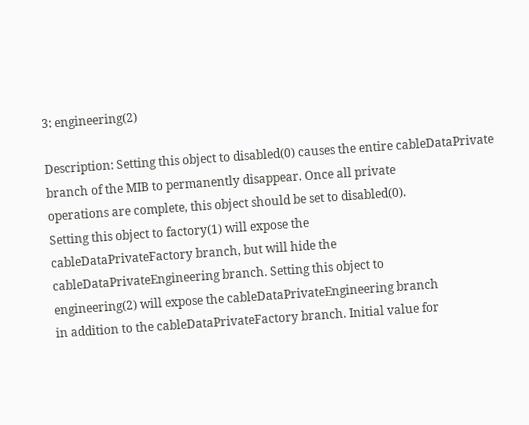3: engineering(2)

Description: Setting this object to disabled(0) causes the entire cableDataPrivate
branch of the MIB to permanently disappear. Once all private
operations are complete, this object should be set to disabled(0).
Setting this object to factory(1) will expose the
cableDataPrivateFactory branch, but will hide the
cableDataPrivateEngineering branch. Setting this object to
engineering(2) will expose the cableDataPrivateEngineering branch
in addition to the cableDataPrivateFactory branch. Initial value for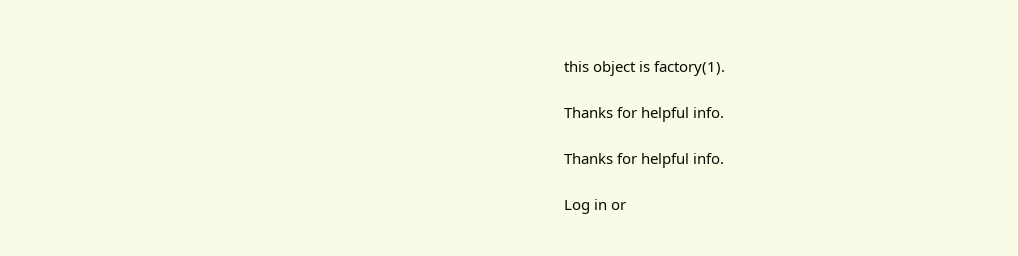this object is factory(1).

Thanks for helpful info.

Thanks for helpful info.

Log in or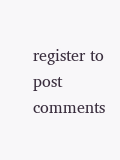register to post comments